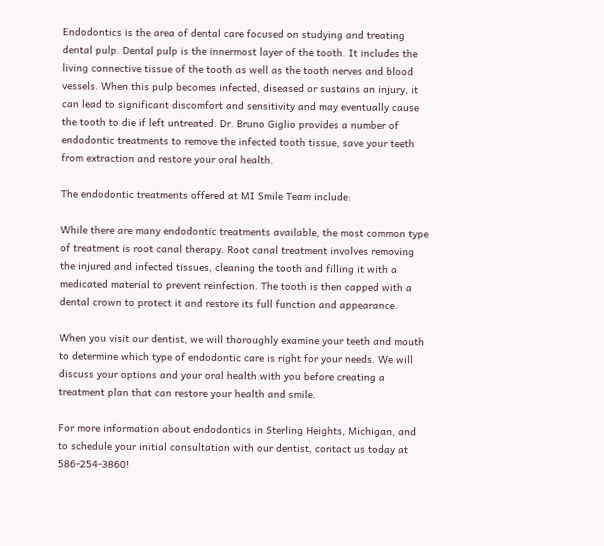Endodontics is the area of dental care focused on studying and treating dental pulp. Dental pulp is the innermost layer of the tooth. It includes the living connective tissue of the tooth as well as the tooth nerves and blood vessels. When this pulp becomes infected, diseased or sustains an injury, it can lead to significant discomfort and sensitivity and may eventually cause the tooth to die if left untreated. Dr. Bruno Giglio provides a number of endodontic treatments to remove the infected tooth tissue, save your teeth from extraction and restore your oral health.

The endodontic treatments offered at MI Smile Team include:

While there are many endodontic treatments available, the most common type of treatment is root canal therapy. Root canal treatment involves removing the injured and infected tissues, cleaning the tooth and filling it with a medicated material to prevent reinfection. The tooth is then capped with a dental crown to protect it and restore its full function and appearance.

When you visit our dentist, we will thoroughly examine your teeth and mouth to determine which type of endodontic care is right for your needs. We will discuss your options and your oral health with you before creating a treatment plan that can restore your health and smile.

For more information about endodontics in Sterling Heights, Michigan, and to schedule your initial consultation with our dentist, contact us today at 586-254-3860!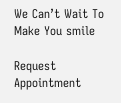We Can’t Wait To Make You smile

Request Appointment